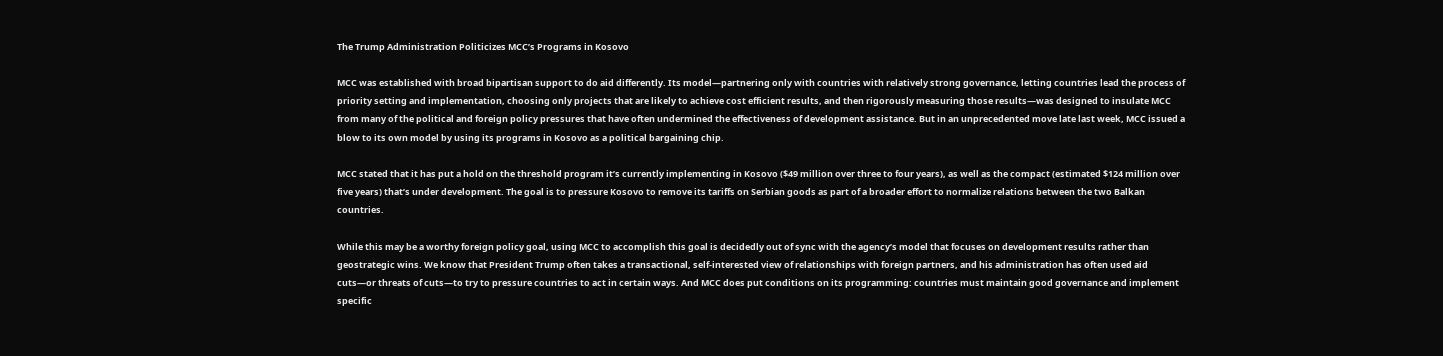The Trump Administration Politicizes MCC’s Programs in Kosovo

MCC was established with broad bipartisan support to do aid differently. Its model—partnering only with countries with relatively strong governance, letting countries lead the process of priority setting and implementation, choosing only projects that are likely to achieve cost efficient results, and then rigorously measuring those results—was designed to insulate MCC from many of the political and foreign policy pressures that have often undermined the effectiveness of development assistance. But in an unprecedented move late last week, MCC issued a blow to its own model by using its programs in Kosovo as a political bargaining chip.

MCC stated that it has put a hold on the threshold program it’s currently implementing in Kosovo ($49 million over three to four years), as well as the compact (estimated $124 million over five years) that’s under development. The goal is to pressure Kosovo to remove its tariffs on Serbian goods as part of a broader effort to normalize relations between the two Balkan countries.

While this may be a worthy foreign policy goal, using MCC to accomplish this goal is decidedly out of sync with the agency’s model that focuses on development results rather than geostrategic wins. We know that President Trump often takes a transactional, self-interested view of relationships with foreign partners, and his administration has often used aid cuts—or threats of cuts—to try to pressure countries to act in certain ways. And MCC does put conditions on its programming: countries must maintain good governance and implement specific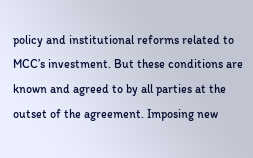policy and institutional reforms related to MCC’s investment. But these conditions are known and agreed to by all parties at the outset of the agreement. Imposing new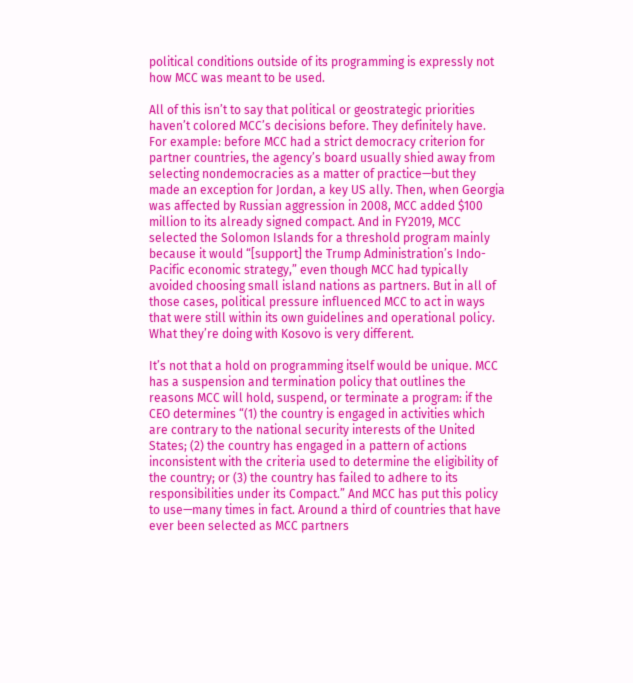political conditions outside of its programming is expressly not how MCC was meant to be used.

All of this isn’t to say that political or geostrategic priorities haven’t colored MCC’s decisions before. They definitely have. For example: before MCC had a strict democracy criterion for partner countries, the agency’s board usually shied away from selecting nondemocracies as a matter of practice—but they made an exception for Jordan, a key US ally. Then, when Georgia was affected by Russian aggression in 2008, MCC added $100 million to its already signed compact. And in FY2019, MCC selected the Solomon Islands for a threshold program mainly because it would “[support] the Trump Administration’s Indo-Pacific economic strategy,” even though MCC had typically avoided choosing small island nations as partners. But in all of those cases, political pressure influenced MCC to act in ways that were still within its own guidelines and operational policy. What they’re doing with Kosovo is very different.

It’s not that a hold on programming itself would be unique. MCC has a suspension and termination policy that outlines the reasons MCC will hold, suspend, or terminate a program: if the CEO determines “(1) the country is engaged in activities which are contrary to the national security interests of the United States; (2) the country has engaged in a pattern of actions inconsistent with the criteria used to determine the eligibility of the country; or (3) the country has failed to adhere to its responsibilities under its Compact.” And MCC has put this policy to use—many times in fact. Around a third of countries that have ever been selected as MCC partners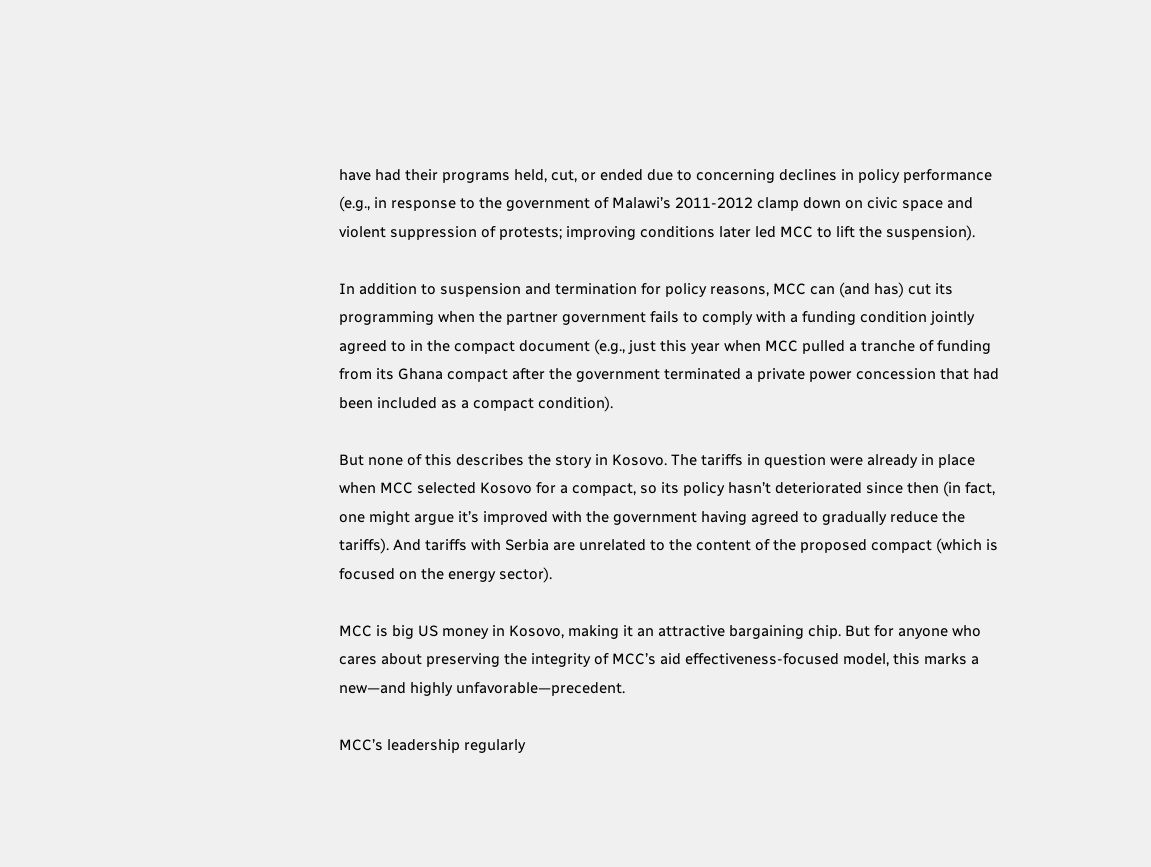have had their programs held, cut, or ended due to concerning declines in policy performance (e.g., in response to the government of Malawi’s 2011-2012 clamp down on civic space and violent suppression of protests; improving conditions later led MCC to lift the suspension).

In addition to suspension and termination for policy reasons, MCC can (and has) cut its programming when the partner government fails to comply with a funding condition jointly agreed to in the compact document (e.g., just this year when MCC pulled a tranche of funding from its Ghana compact after the government terminated a private power concession that had been included as a compact condition).

But none of this describes the story in Kosovo. The tariffs in question were already in place when MCC selected Kosovo for a compact, so its policy hasn’t deteriorated since then (in fact, one might argue it’s improved with the government having agreed to gradually reduce the tariffs). And tariffs with Serbia are unrelated to the content of the proposed compact (which is focused on the energy sector).

MCC is big US money in Kosovo, making it an attractive bargaining chip. But for anyone who cares about preserving the integrity of MCC’s aid effectiveness-focused model, this marks a new—and highly unfavorable—precedent.

MCC’s leadership regularly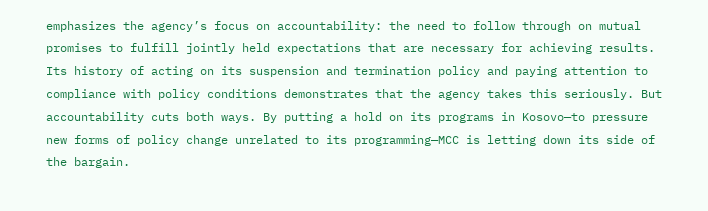emphasizes the agency’s focus on accountability: the need to follow through on mutual promises to fulfill jointly held expectations that are necessary for achieving results. Its history of acting on its suspension and termination policy and paying attention to compliance with policy conditions demonstrates that the agency takes this seriously. But accountability cuts both ways. By putting a hold on its programs in Kosovo—to pressure new forms of policy change unrelated to its programming—MCC is letting down its side of the bargain.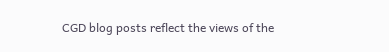CGD blog posts reflect the views of the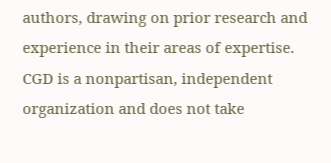authors, drawing on prior research and experience in their areas of expertise. CGD is a nonpartisan, independent organization and does not take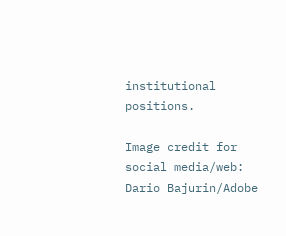institutional positions.

Image credit for social media/web: Dario Bajurin/Adobe